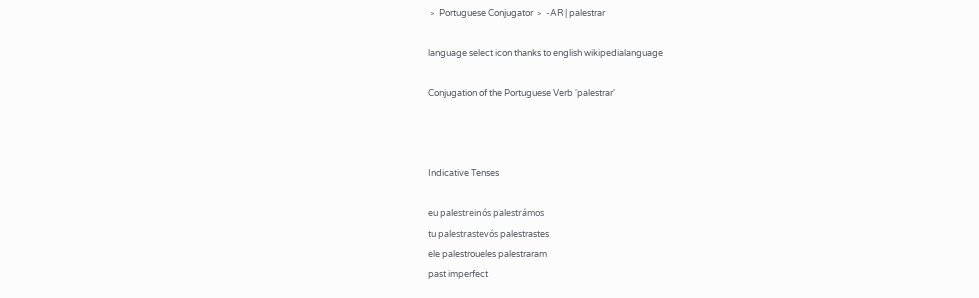﹥ Portuguese Conjugator ﹥ -AR | palestrar

language select icon thanks to english wikipedialanguage

Conjugation of the Portuguese Verb 'palestrar'



Indicative Tenses

eu palestreinós palestrámos
tu palestrastevós palestrastes
ele palestroueles palestraram
past imperfect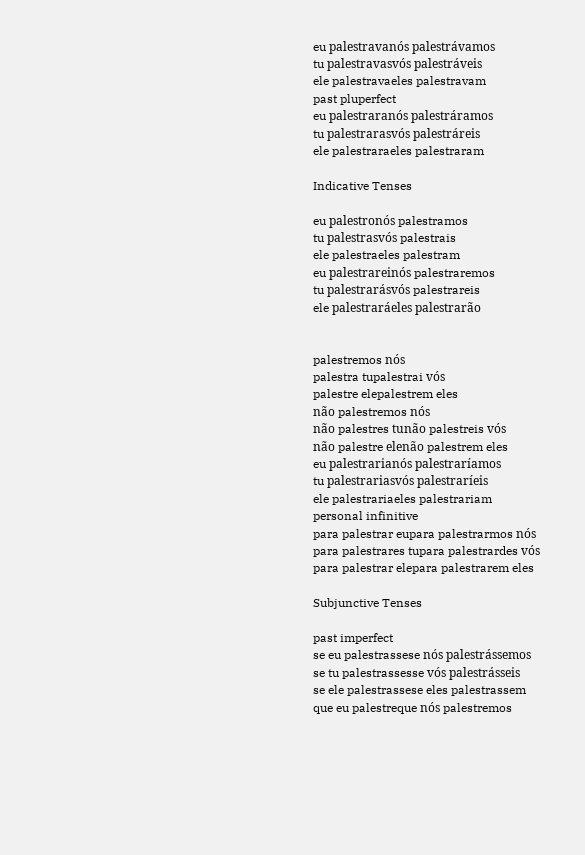eu palestravanós palestrávamos
tu palestravasvós palestráveis
ele palestravaeles palestravam
past pluperfect
eu palestraranós palestráramos
tu palestrarasvós palestráreis
ele palestraraeles palestraram

Indicative Tenses

eu palestronós palestramos
tu palestrasvós palestrais
ele palestraeles palestram
eu palestrareinós palestraremos
tu palestrarásvós palestrareis
ele palestraráeles palestrarão


palestremos nós
palestra tupalestrai vós
palestre elepalestrem eles
não palestremos nós
não palestres tunão palestreis vós
não palestre elenão palestrem eles
eu palestrarianós palestraríamos
tu palestrariasvós palestraríeis
ele palestrariaeles palestrariam
personal infinitive
para palestrar eupara palestrarmos nós
para palestrares tupara palestrardes vós
para palestrar elepara palestrarem eles

Subjunctive Tenses

past imperfect
se eu palestrassese nós palestrássemos
se tu palestrassesse vós palestrásseis
se ele palestrassese eles palestrassem
que eu palestreque nós palestremos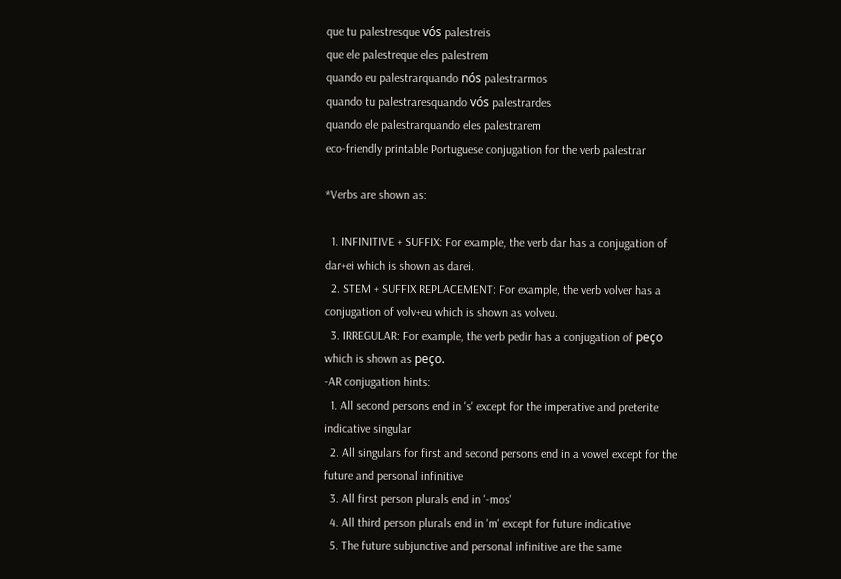que tu palestresque vós palestreis
que ele palestreque eles palestrem
quando eu palestrarquando nós palestrarmos
quando tu palestraresquando vós palestrardes
quando ele palestrarquando eles palestrarem
eco-friendly printable Portuguese conjugation for the verb palestrar

*Verbs are shown as:

  1. INFINITIVE + SUFFIX: For example, the verb dar has a conjugation of dar+ei which is shown as darei.
  2. STEM + SUFFIX REPLACEMENT: For example, the verb volver has a conjugation of volv+eu which is shown as volveu.
  3. IRREGULAR: For example, the verb pedir has a conjugation of peço which is shown as peço.
-AR conjugation hints:
  1. All second persons end in 's' except for the imperative and preterite indicative singular
  2. All singulars for first and second persons end in a vowel except for the future and personal infinitive
  3. All first person plurals end in '-mos'
  4. All third person plurals end in 'm' except for future indicative
  5. The future subjunctive and personal infinitive are the same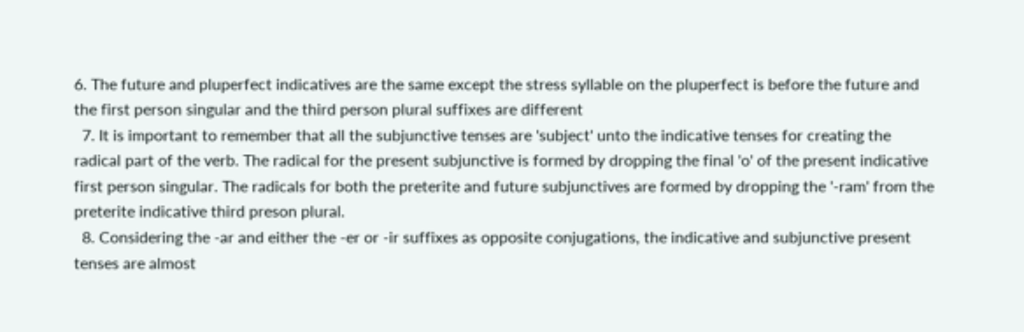6. The future and pluperfect indicatives are the same except the stress syllable on the pluperfect is before the future and the first person singular and the third person plural suffixes are different
  7. It is important to remember that all the subjunctive tenses are 'subject' unto the indicative tenses for creating the radical part of the verb. The radical for the present subjunctive is formed by dropping the final 'o' of the present indicative first person singular. The radicals for both the preterite and future subjunctives are formed by dropping the '-ram' from the preterite indicative third preson plural.
  8. Considering the -ar and either the -er or -ir suffixes as opposite conjugations, the indicative and subjunctive present tenses are almost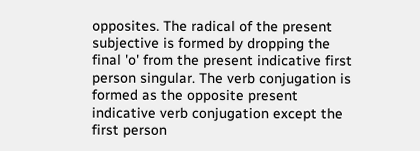opposites. The radical of the present subjective is formed by dropping the final 'o' from the present indicative first person singular. The verb conjugation is formed as the opposite present indicative verb conjugation except the first person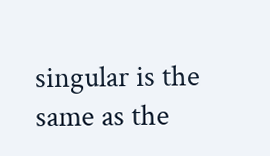singular is the same as the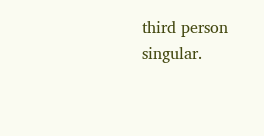third person singular.